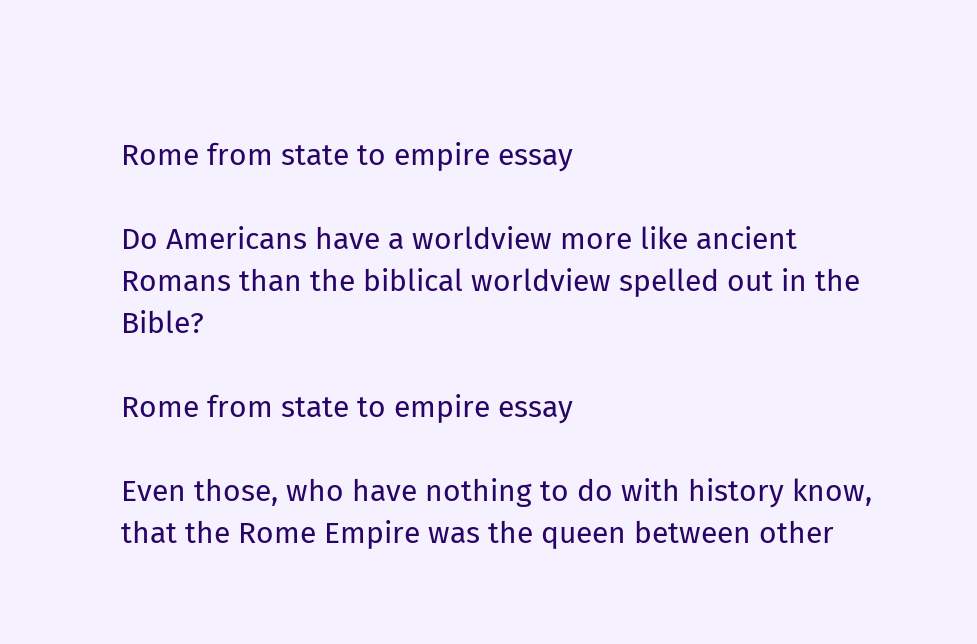Rome from state to empire essay

Do Americans have a worldview more like ancient Romans than the biblical worldview spelled out in the Bible?

Rome from state to empire essay

Even those, who have nothing to do with history know, that the Rome Empire was the queen between other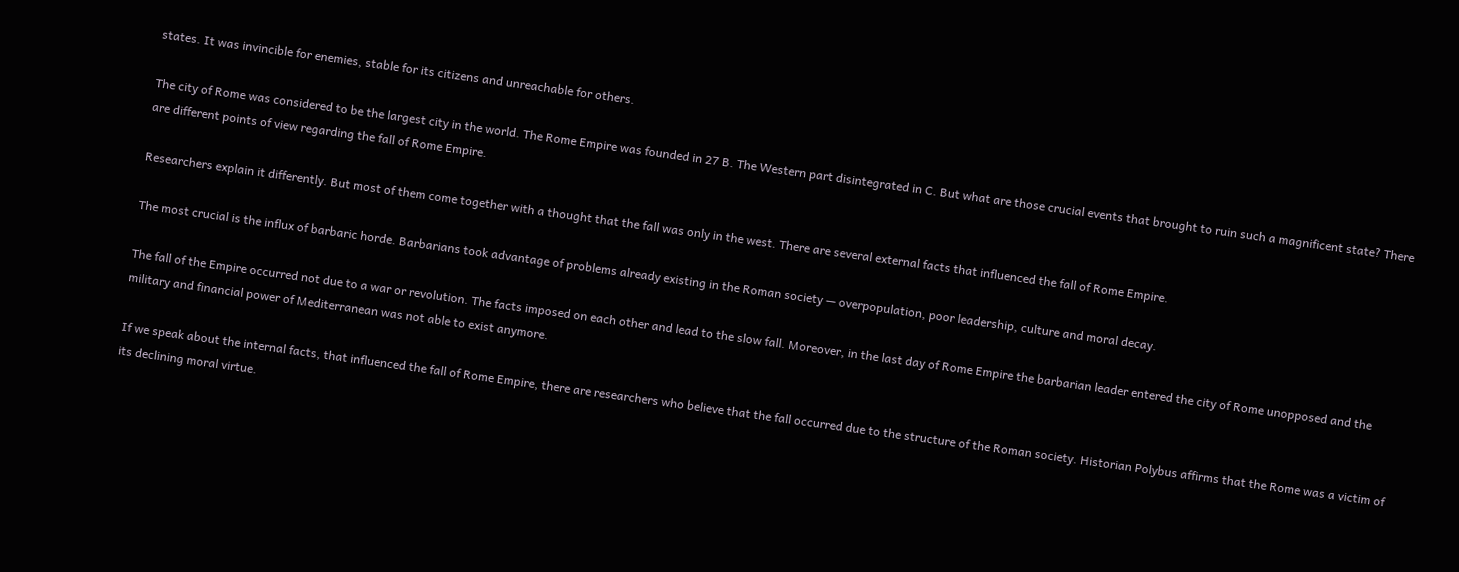states. It was invincible for enemies, stable for its citizens and unreachable for others.

The city of Rome was considered to be the largest city in the world. The Rome Empire was founded in 27 B. The Western part disintegrated in C. But what are those crucial events that brought to ruin such a magnificent state? There are different points of view regarding the fall of Rome Empire.

Researchers explain it differently. But most of them come together with a thought that the fall was only in the west. There are several external facts that influenced the fall of Rome Empire.

The most crucial is the influx of barbaric horde. Barbarians took advantage of problems already existing in the Roman society — overpopulation, poor leadership, culture and moral decay.

The fall of the Empire occurred not due to a war or revolution. The facts imposed on each other and lead to the slow fall. Moreover, in the last day of Rome Empire the barbarian leader entered the city of Rome unopposed and the military and financial power of Mediterranean was not able to exist anymore.

If we speak about the internal facts, that influenced the fall of Rome Empire, there are researchers who believe that the fall occurred due to the structure of the Roman society. Historian Polybus affirms that the Rome was a victim of its declining moral virtue.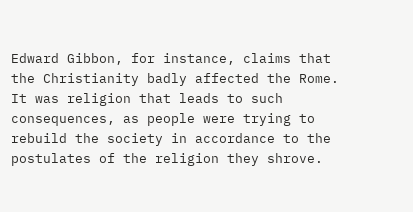Edward Gibbon, for instance, claims that the Christianity badly affected the Rome. It was religion that leads to such consequences, as people were trying to rebuild the society in accordance to the postulates of the religion they shrove.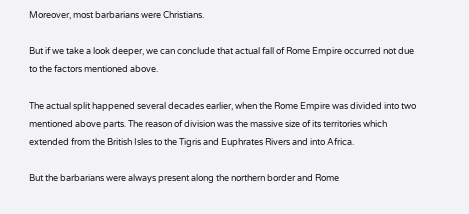Moreover, most barbarians were Christians.

But if we take a look deeper, we can conclude that actual fall of Rome Empire occurred not due to the factors mentioned above.

The actual split happened several decades earlier, when the Rome Empire was divided into two mentioned above parts. The reason of division was the massive size of its territories which extended from the British Isles to the Tigris and Euphrates Rivers and into Africa.

But the barbarians were always present along the northern border and Rome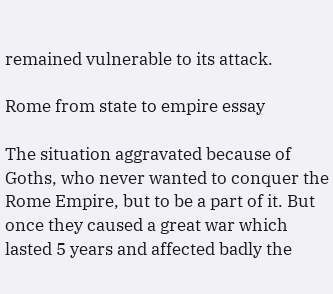remained vulnerable to its attack.

Rome from state to empire essay

The situation aggravated because of Goths, who never wanted to conquer the Rome Empire, but to be a part of it. But once they caused a great war which lasted 5 years and affected badly the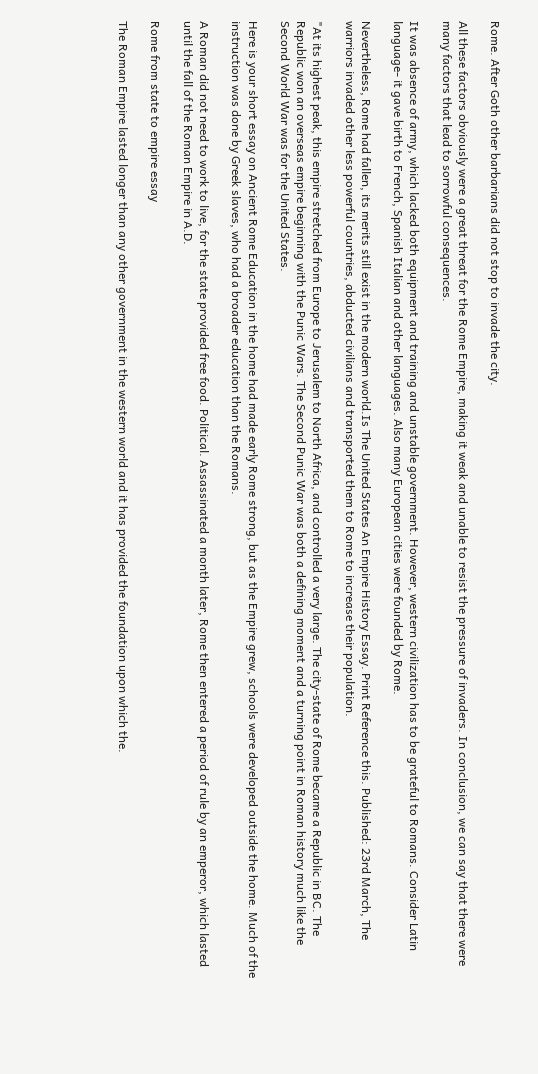Rome. After Goth other barbarians did not stop to invade the city.

All these factors obviously were a great threat for the Rome Empire, making it weak and unable to resist the pressure of invaders. In conclusion, we can say that there were many factors that lead to sorrowful consequences.

It was absence of army, which lacked both equipment and training and unstable government. However, western civilization has to be grateful to Romans. Consider Latin language- it gave birth to French, Spanish Italian and other languages. Also many European cities were founded by Rome.

Nevertheless, Rome had fallen, its merits still exist in the modern world.Is The United States An Empire History Essay. Print Reference this. Published: 23rd March, The warriors invaded other less powerful countries, abducted civilians and transported them to Rome to increase their population.

"At its highest peak, this empire stretched from Europe to Jerusalem to North Africa, and controlled a very large. The city-state of Rome became a Republic in BC. The Republic won an overseas empire beginning with the Punic Wars. The Second Punic War was both a defining moment and a turning point in Roman history much like the Second World War was for the United States.

Here is your short essay on Ancient Rome Education in the home had made early Rome strong, but as the Empire grew, schools were developed outside the home. Much of the instruction was done by Greek slaves, who had a broader education than the Romans.

A Roman did not need to work to live, for the state provided free food. Political. Assassinated a month later, Rome then entered a period of rule by an emperor, which lasted until the fall of the Roman Empire in A.D.

Rome from state to empire essay

The Roman Empire lasted longer than any other government in the western world and it has provided the foundation upon which the.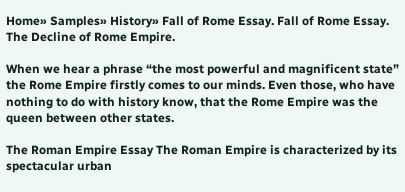Home» Samples» History» Fall of Rome Essay. Fall of Rome Essay. The Decline of Rome Empire.

When we hear a phrase “the most powerful and magnificent state” the Rome Empire firstly comes to our minds. Even those, who have nothing to do with history know, that the Rome Empire was the queen between other states.

The Roman Empire Essay The Roman Empire is characterized by its spectacular urban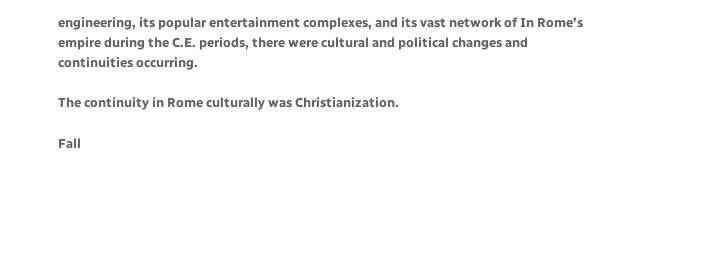engineering, its popular entertainment complexes, and its vast network of In Rome’s empire during the C.E. periods, there were cultural and political changes and continuities occurring.

The continuity in Rome culturally was Christianization.

Fall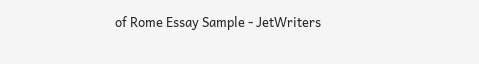of Rome Essay Sample - JetWriters